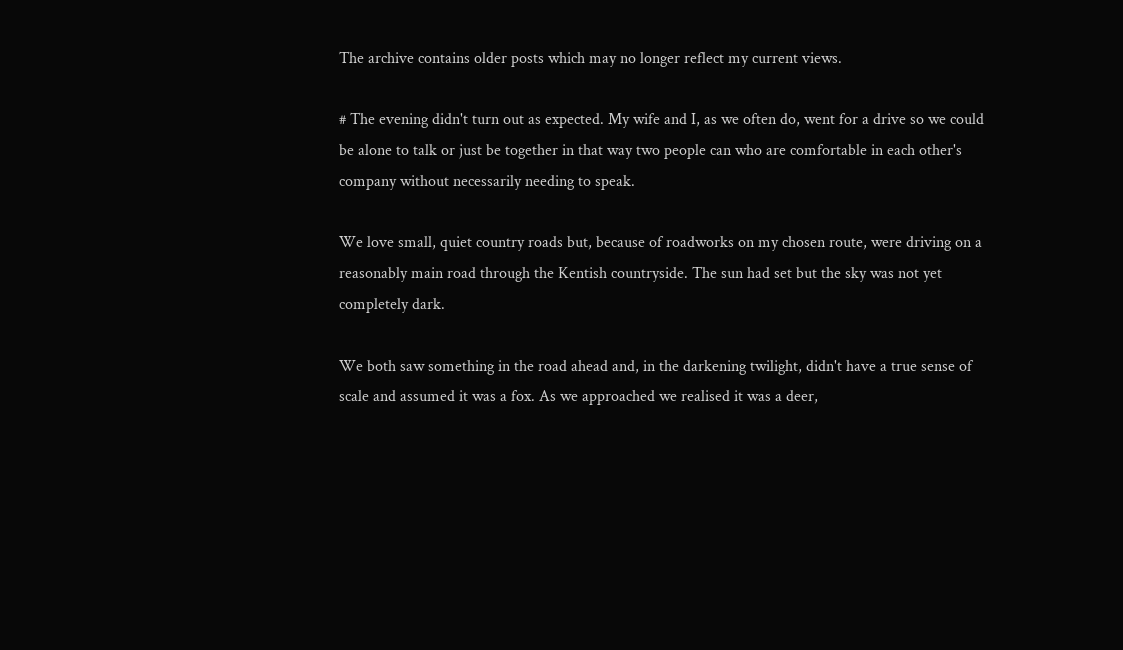The archive contains older posts which may no longer reflect my current views.

# The evening didn't turn out as expected. My wife and I, as we often do, went for a drive so we could be alone to talk or just be together in that way two people can who are comfortable in each other's company without necessarily needing to speak.

We love small, quiet country roads but, because of roadworks on my chosen route, were driving on a reasonably main road through the Kentish countryside. The sun had set but the sky was not yet completely dark.

We both saw something in the road ahead and, in the darkening twilight, didn't have a true sense of scale and assumed it was a fox. As we approached we realised it was a deer,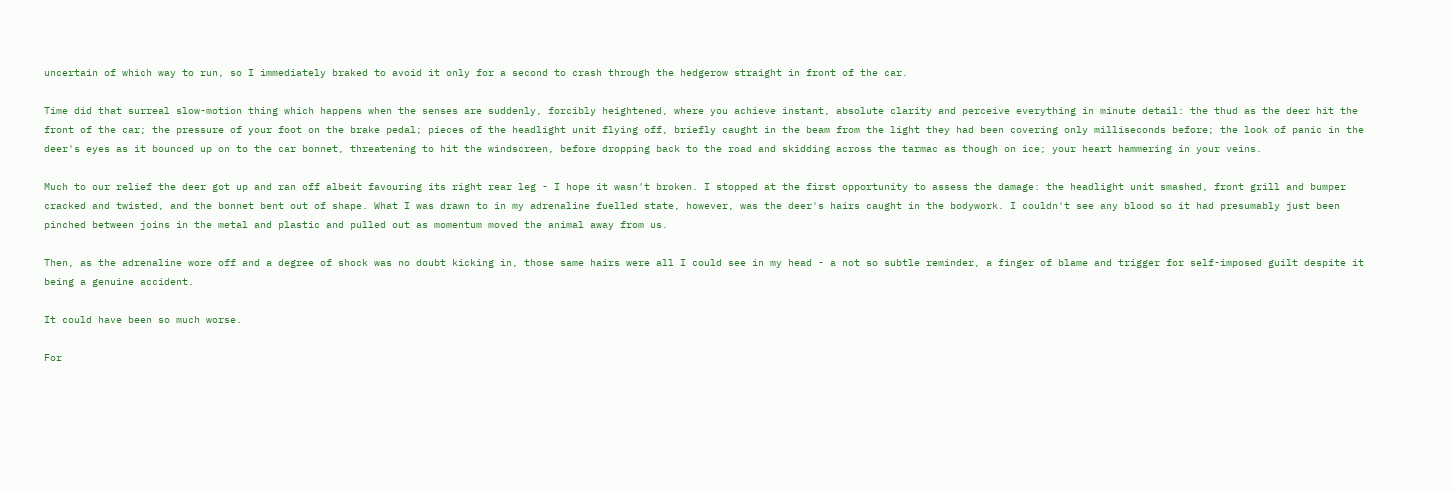uncertain of which way to run, so I immediately braked to avoid it only for a second to crash through the hedgerow straight in front of the car.

Time did that surreal slow-motion thing which happens when the senses are suddenly, forcibly heightened, where you achieve instant, absolute clarity and perceive everything in minute detail: the thud as the deer hit the front of the car; the pressure of your foot on the brake pedal; pieces of the headlight unit flying off, briefly caught in the beam from the light they had been covering only milliseconds before; the look of panic in the deer's eyes as it bounced up on to the car bonnet, threatening to hit the windscreen, before dropping back to the road and skidding across the tarmac as though on ice; your heart hammering in your veins.

Much to our relief the deer got up and ran off albeit favouring its right rear leg - I hope it wasn't broken. I stopped at the first opportunity to assess the damage: the headlight unit smashed, front grill and bumper cracked and twisted, and the bonnet bent out of shape. What I was drawn to in my adrenaline fuelled state, however, was the deer's hairs caught in the bodywork. I couldn't see any blood so it had presumably just been pinched between joins in the metal and plastic and pulled out as momentum moved the animal away from us.

Then, as the adrenaline wore off and a degree of shock was no doubt kicking in, those same hairs were all I could see in my head - a not so subtle reminder, a finger of blame and trigger for self-imposed guilt despite it being a genuine accident.

It could have been so much worse.

For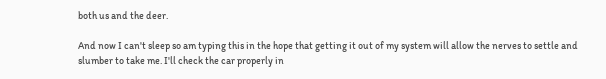both us and the deer.

And now I can't sleep so am typing this in the hope that getting it out of my system will allow the nerves to settle and slumber to take me. I'll check the car properly in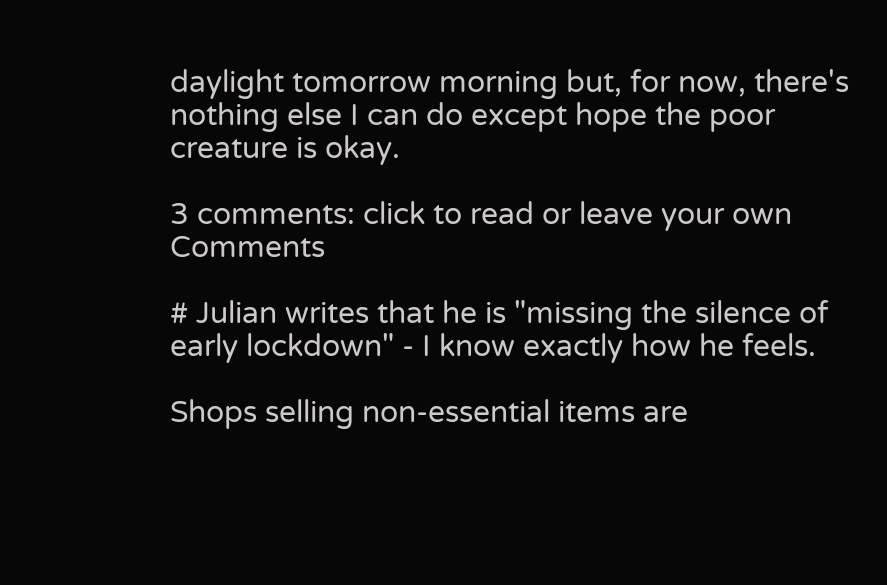daylight tomorrow morning but, for now, there's nothing else I can do except hope the poor creature is okay.

3 comments: click to read or leave your own Comments

# Julian writes that he is "missing the silence of early lockdown" - I know exactly how he feels.

Shops selling non-essential items are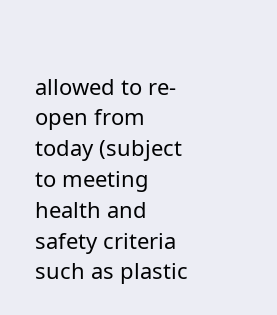allowed to re-open from today (subject to meeting health and safety criteria such as plastic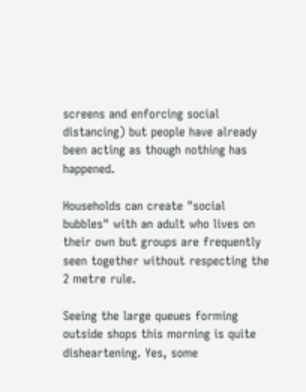screens and enforcing social distancing) but people have already been acting as though nothing has happened.

Households can create "social bubbles" with an adult who lives on their own but groups are frequently seen together without respecting the 2 metre rule.

Seeing the large queues forming outside shops this morning is quite disheartening. Yes, some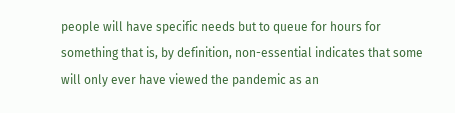people will have specific needs but to queue for hours for something that is, by definition, non-essential indicates that some will only ever have viewed the pandemic as an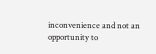inconvenience and not an opportunity to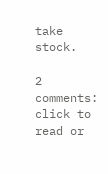take stock.

2 comments: click to read or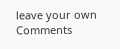leave your own Comments